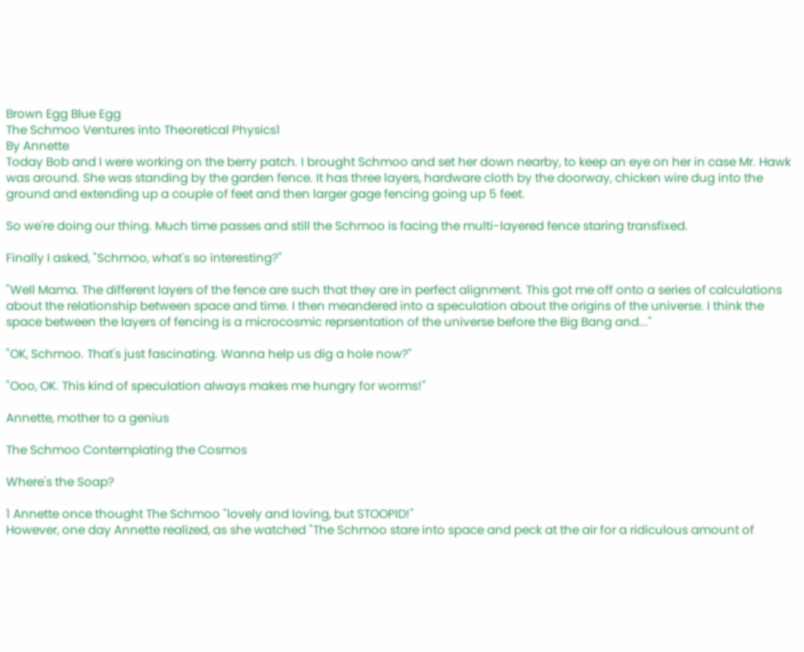Brown Egg Blue Egg
The Schmoo Ventures into Theoretical Physics1
By Annette
Today Bob and I were working on the berry patch. I brought Schmoo and set her down nearby, to keep an eye on her in case Mr. Hawk was around. She was standing by the garden fence. It has three layers, hardware cloth by the doorway, chicken wire dug into the ground and extending up a couple of feet and then larger gage fencing going up 5 feet.

So we're doing our thing. Much time passes and still the Schmoo is facing the multi-layered fence staring transfixed.

Finally I asked, "Schmoo, what's so interesting?"

"Well Mama. The different layers of the fence are such that they are in perfect alignment. This got me off onto a series of calculations about the relationship between space and time. I then meandered into a speculation about the origins of the universe. I think the space between the layers of fencing is a microcosmic reprsentation of the universe before the Big Bang and..."

"OK, Schmoo. That's just fascinating. Wanna help us dig a hole now?"

"Ooo, OK. This kind of speculation always makes me hungry for worms!"

Annette, mother to a genius

The Schmoo Contemplating the Cosmos

Where's the Soap?

1 Annette once thought The Schmoo "lovely and loving, but STOOPID!"
However, one day Annette realized, as she watched "The Schmoo stare into space and peck at the air for a ridiculous amount of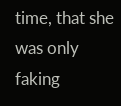time, that she was only faking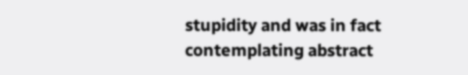stupidity and was in fact contemplating abstract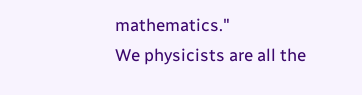mathematics."
We physicists are all the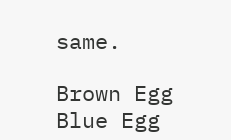same.

Brown Egg Blue Egg